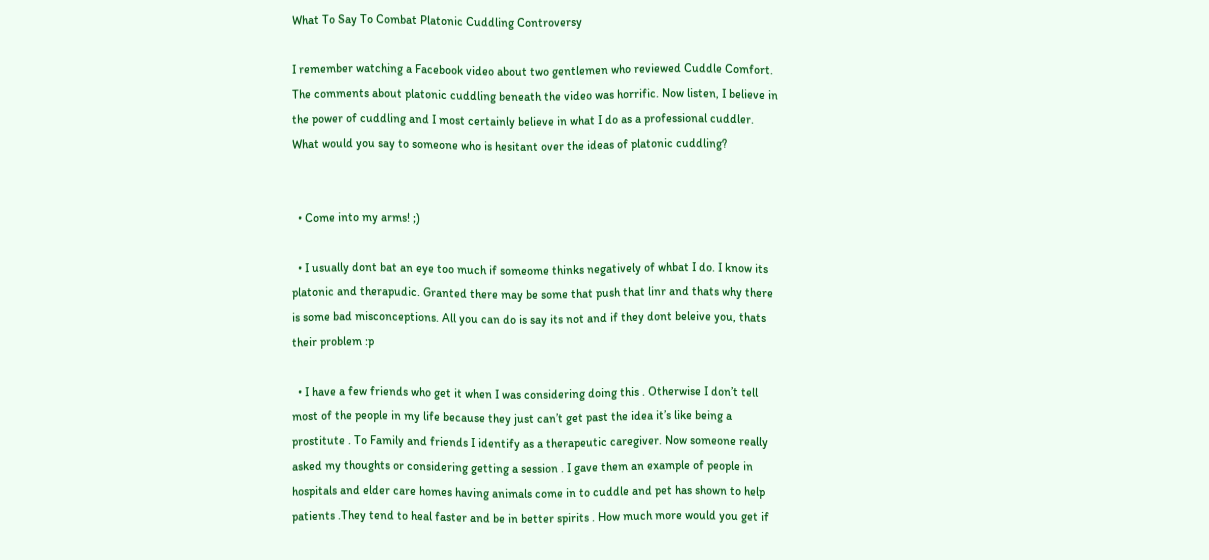What To Say To Combat Platonic Cuddling Controversy

I remember watching a Facebook video about two gentlemen who reviewed Cuddle Comfort. The comments about platonic cuddling beneath the video was horrific. Now listen, I believe in the power of cuddling and I most certainly believe in what I do as a professional cuddler. What would you say to someone who is hesitant over the ideas of platonic cuddling?


  • Come into my arms! ;)

  • I usually dont bat an eye too much if someome thinks negatively of whbat I do. I know its platonic and therapudic. Granted there may be some that push that linr and thats why there is some bad misconceptions. All you can do is say its not and if they dont beleive you, thats their problem :p

  • I have a few friends who get it when I was considering doing this . Otherwise I don’t tell most of the people in my life because they just can’t get past the idea it’s like being a prostitute . To Family and friends I identify as a therapeutic caregiver. Now someone really asked my thoughts or considering getting a session . I gave them an example of people in hospitals and elder care homes having animals come in to cuddle and pet has shown to help patients .They tend to heal faster and be in better spirits . How much more would you get if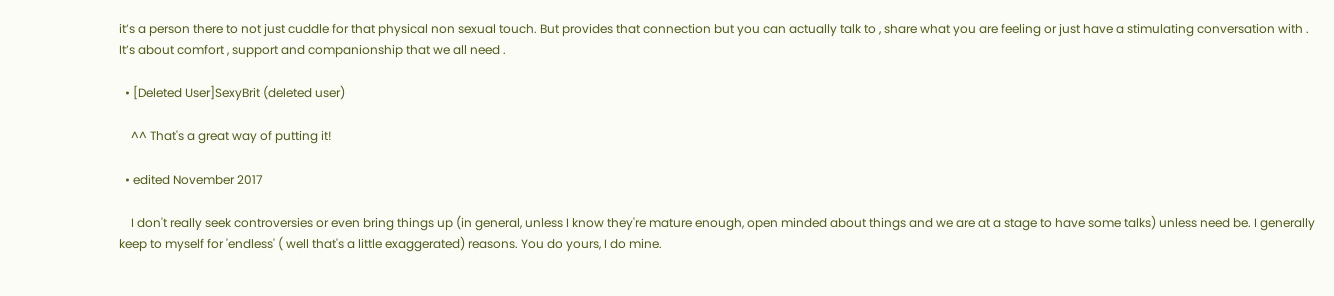it’s a person there to not just cuddle for that physical non sexual touch. But provides that connection but you can actually talk to , share what you are feeling or just have a stimulating conversation with . It’s about comfort , support and companionship that we all need .

  • [Deleted User]SexyBrit (deleted user)

    ^^ That's a great way of putting it!

  • edited November 2017

    I don't really seek controversies or even bring things up (in general, unless I know they're mature enough, open minded about things and we are at a stage to have some talks) unless need be. I generally keep to myself for 'endless' ( well that's a little exaggerated) reasons. You do yours, I do mine.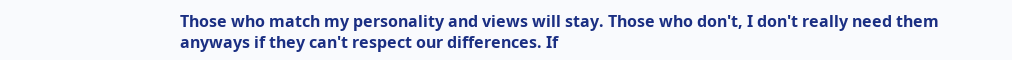Those who match my personality and views will stay. Those who don't, I don't really need them anyways if they can't respect our differences. If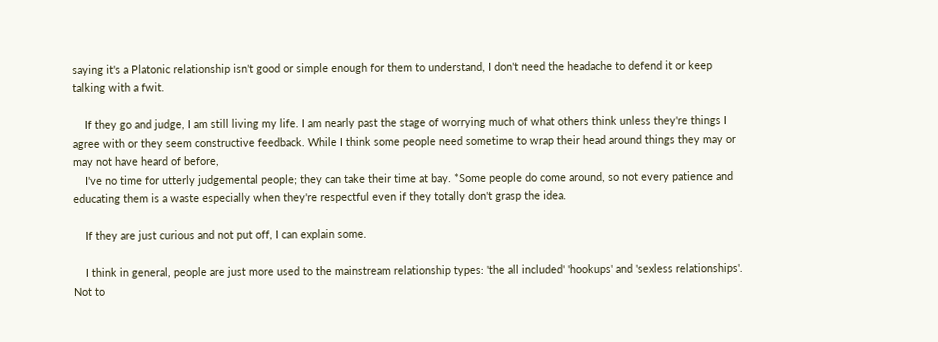saying it's a Platonic relationship isn't good or simple enough for them to understand, I don't need the headache to defend it or keep talking with a fwit.

    If they go and judge, I am still living my life. I am nearly past the stage of worrying much of what others think unless they're things I agree with or they seem constructive feedback. While I think some people need sometime to wrap their head around things they may or may not have heard of before,
    I've no time for utterly judgemental people; they can take their time at bay. *Some people do come around, so not every patience and educating them is a waste especially when they're respectful even if they totally don't grasp the idea.

    If they are just curious and not put off, I can explain some.

    I think in general, people are just more used to the mainstream relationship types: 'the all included' 'hookups' and 'sexless relationships'. Not to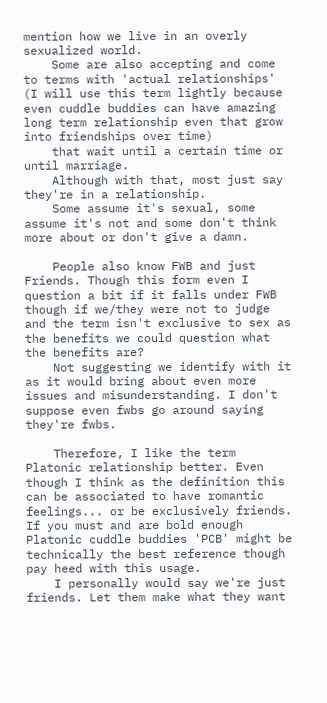mention how we live in an overly sexualized world.
    Some are also accepting and come to terms with 'actual relationships' (I will use this term lightly because even cuddle buddies can have amazing long term relationship even that grow into friendships over time)
    that wait until a certain time or until marriage.
    Although with that, most just say they're in a relationship.
    Some assume it's sexual, some assume it's not and some don't think more about or don't give a damn.

    People also know FWB and just Friends. Though this form even I question a bit if it falls under FWB though if we/they were not to judge and the term isn't exclusive to sex as the benefits we could question what the benefits are?
    Not suggesting we identify with it as it would bring about even more issues and misunderstanding. I don't suppose even fwbs go around saying they're fwbs.

    Therefore, I like the term Platonic relationship better. Even though I think as the definition this can be associated to have romantic feelings... or be exclusively friends. If you must and are bold enough Platonic cuddle buddies 'PCB' might be technically the best reference though pay heed with this usage.
    I personally would say we're just friends. Let them make what they want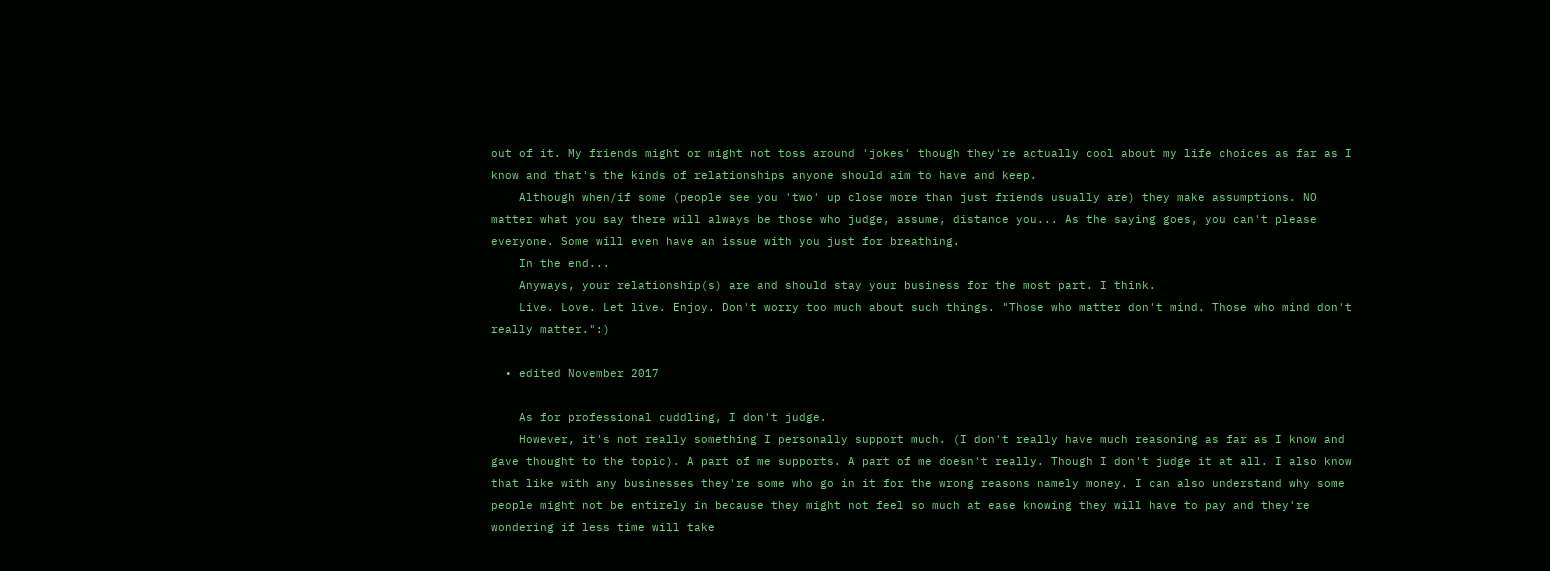out of it. My friends might or might not toss around 'jokes' though they're actually cool about my life choices as far as I know and that's the kinds of relationships anyone should aim to have and keep.
    Although when/if some (people see you 'two' up close more than just friends usually are) they make assumptions. NO matter what you say there will always be those who judge, assume, distance you... As the saying goes, you can't please everyone. Some will even have an issue with you just for breathing.
    In the end...
    Anyways, your relationship(s) are and should stay your business for the most part. I think.
    Live. Love. Let live. Enjoy. Don't worry too much about such things. "Those who matter don't mind. Those who mind don't really matter.":)

  • edited November 2017

    As for professional cuddling, I don't judge.
    However, it's not really something I personally support much. (I don't really have much reasoning as far as I know and gave thought to the topic). A part of me supports. A part of me doesn't really. Though I don't judge it at all. I also know that like with any businesses they're some who go in it for the wrong reasons namely money. I can also understand why some people might not be entirely in because they might not feel so much at ease knowing they will have to pay and they're wondering if less time will take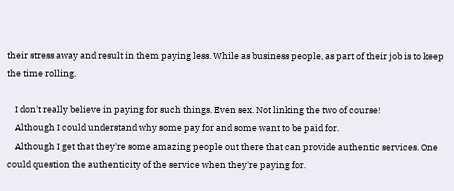their stress away and result in them paying less. While as business people, as part of their job is to keep the time rolling.

    I don't really believe in paying for such things. Even sex. Not linking the two of course!
    Although I could understand why some pay for and some want to be paid for.
    Although I get that they're some amazing people out there that can provide authentic services. One could question the authenticity of the service when they're paying for.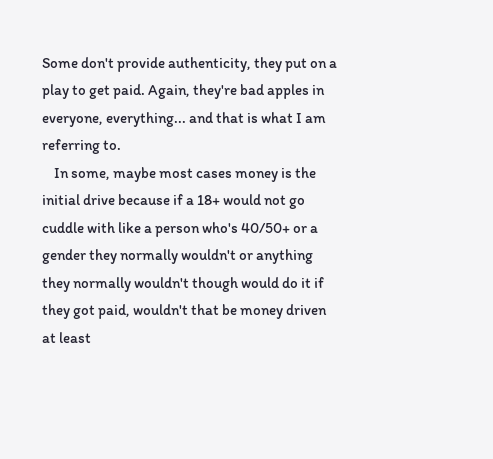Some don't provide authenticity, they put on a play to get paid. Again, they're bad apples in everyone, everything... and that is what I am referring to.
    In some, maybe most cases money is the initial drive because if a 18+ would not go cuddle with like a person who's 40/50+ or a gender they normally wouldn't or anything they normally wouldn't though would do it if they got paid, wouldn't that be money driven at least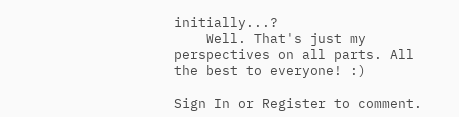initially...?
    Well. That's just my perspectives on all parts. All the best to everyone! :)

Sign In or Register to comment.